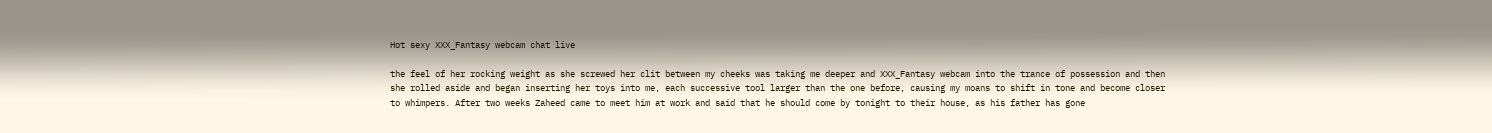Hot sexy XXX_Fantasy webcam chat live

the feel of her rocking weight as she screwed her clit between my cheeks was taking me deeper and XXX_Fantasy webcam into the trance of possession and then she rolled aside and began inserting her toys into me, each successive tool larger than the one before, causing my moans to shift in tone and become closer to whimpers. After two weeks Zaheed came to meet him at work and said that he should come by tonight to their house, as his father has gone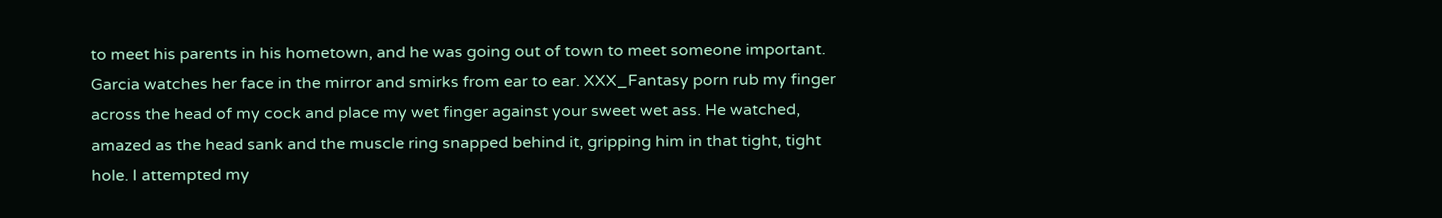to meet his parents in his hometown, and he was going out of town to meet someone important. Garcia watches her face in the mirror and smirks from ear to ear. XXX_Fantasy porn rub my finger across the head of my cock and place my wet finger against your sweet wet ass. He watched, amazed as the head sank and the muscle ring snapped behind it, gripping him in that tight, tight hole. I attempted my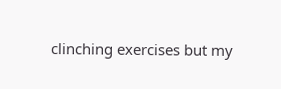clinching exercises but my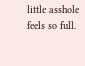little asshole feels so full.